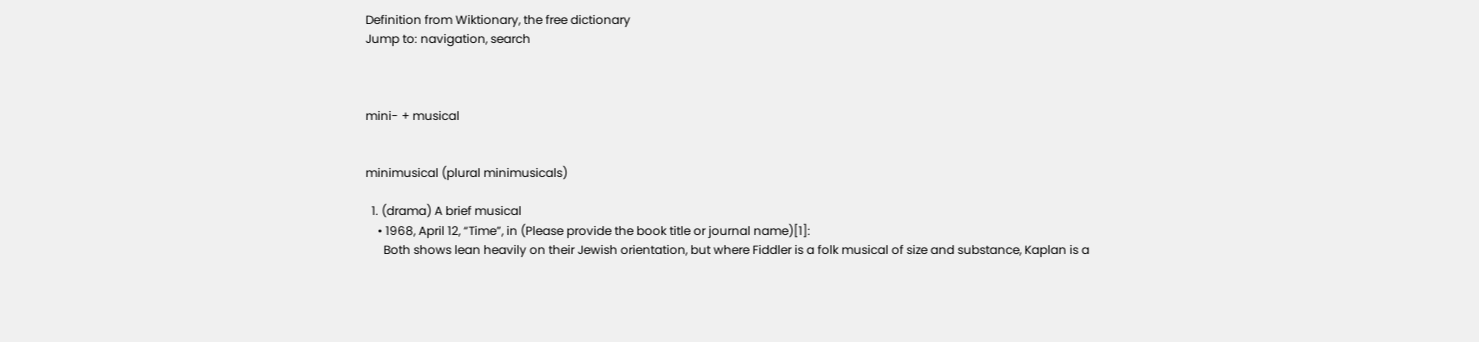Definition from Wiktionary, the free dictionary
Jump to: navigation, search



mini- + musical


minimusical (plural minimusicals)

  1. (drama) A brief musical
    • 1968, April 12, “Time”, in (Please provide the book title or journal name)[1]:
      Both shows lean heavily on their Jewish orientation, but where Fiddler is a folk musical of size and substance, Kaplan is a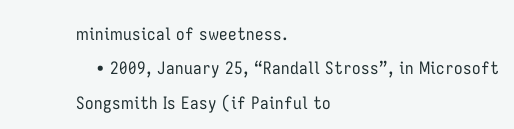minimusical of sweetness.
    • 2009, January 25, “Randall Stross”, in Microsoft Songsmith Is Easy (if Painful to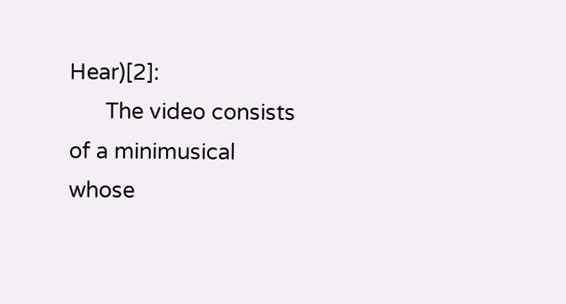Hear)[2]:
      The video consists of a minimusical whose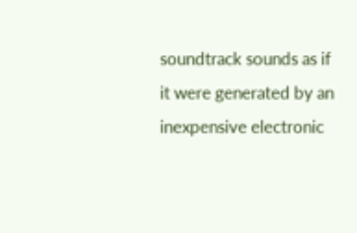soundtrack sounds as if it were generated by an inexpensive electronic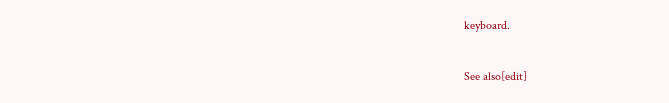keyboard.

See also[edit]